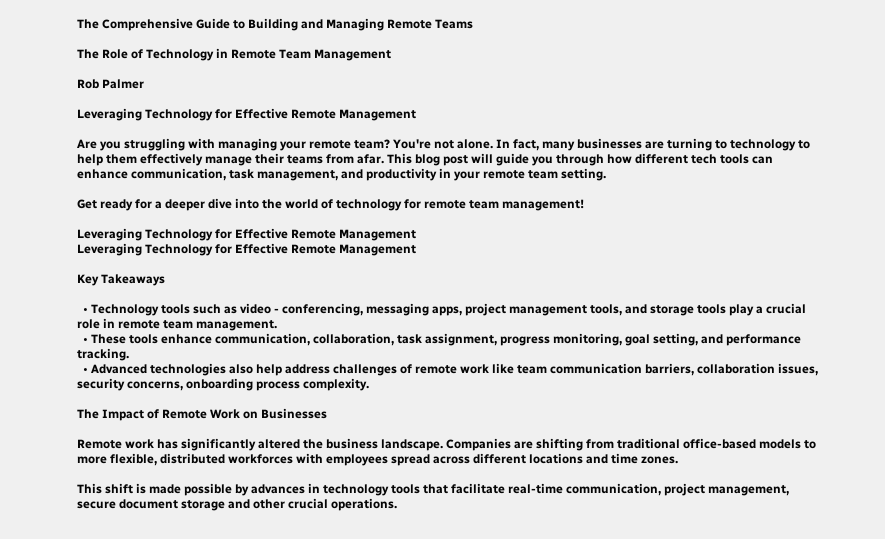The Comprehensive Guide to Building and Managing Remote Teams

The Role of Technology in Remote Team Management

Rob Palmer

Leveraging Technology for Effective Remote Management

Are you struggling with managing your remote team? You're not alone. In fact, many businesses are turning to technology to help them effectively manage their teams from afar. This blog post will guide you through how different tech tools can enhance communication, task management, and productivity in your remote team setting.

Get ready for a deeper dive into the world of technology for remote team management!

Leveraging Technology for Effective Remote Management
Leveraging Technology for Effective Remote Management

Key Takeaways

  • Technology tools such as video - conferencing, messaging apps, project management tools, and storage tools play a crucial role in remote team management.
  • These tools enhance communication, collaboration, task assignment, progress monitoring, goal setting, and performance tracking.
  • Advanced technologies also help address challenges of remote work like team communication barriers, collaboration issues, security concerns, onboarding process complexity.

The Impact of Remote Work on Businesses

Remote work has significantly altered the business landscape. Companies are shifting from traditional office-based models to more flexible, distributed workforces with employees spread across different locations and time zones.

This shift is made possible by advances in technology tools that facilitate real-time communication, project management, secure document storage and other crucial operations.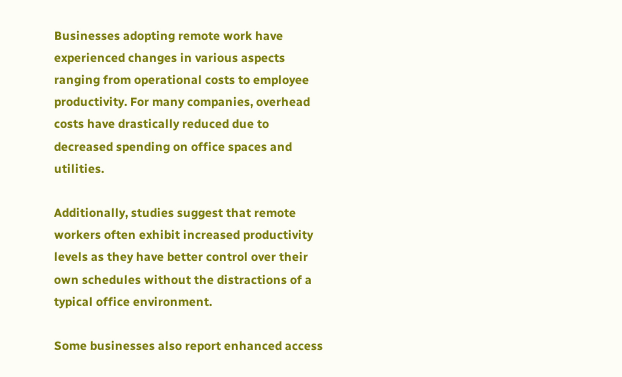Businesses adopting remote work have experienced changes in various aspects ranging from operational costs to employee productivity. For many companies, overhead costs have drastically reduced due to decreased spending on office spaces and utilities.

Additionally, studies suggest that remote workers often exhibit increased productivity levels as they have better control over their own schedules without the distractions of a typical office environment.

Some businesses also report enhanced access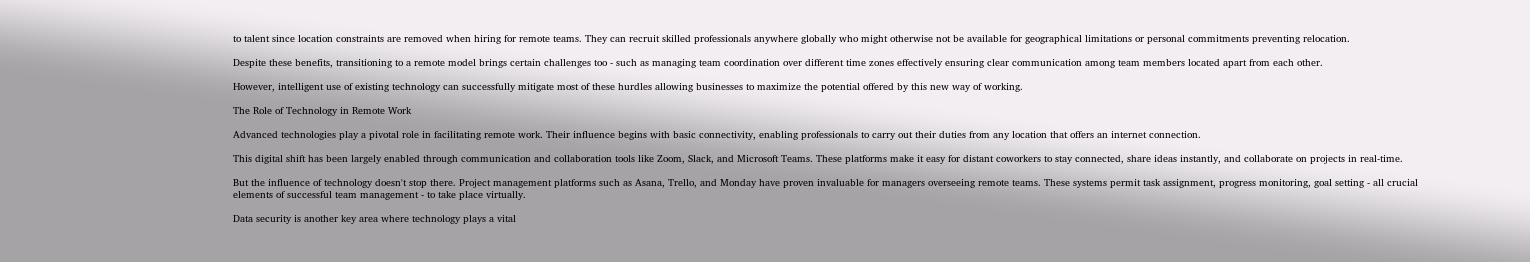to talent since location constraints are removed when hiring for remote teams. They can recruit skilled professionals anywhere globally who might otherwise not be available for geographical limitations or personal commitments preventing relocation.

Despite these benefits, transitioning to a remote model brings certain challenges too - such as managing team coordination over different time zones effectively ensuring clear communication among team members located apart from each other.

However, intelligent use of existing technology can successfully mitigate most of these hurdles allowing businesses to maximize the potential offered by this new way of working.

The Role of Technology in Remote Work

Advanced technologies play a pivotal role in facilitating remote work. Their influence begins with basic connectivity, enabling professionals to carry out their duties from any location that offers an internet connection.

This digital shift has been largely enabled through communication and collaboration tools like Zoom, Slack, and Microsoft Teams. These platforms make it easy for distant coworkers to stay connected, share ideas instantly, and collaborate on projects in real-time.

But the influence of technology doesn't stop there. Project management platforms such as Asana, Trello, and Monday have proven invaluable for managers overseeing remote teams. These systems permit task assignment, progress monitoring, goal setting - all crucial elements of successful team management - to take place virtually.

Data security is another key area where technology plays a vital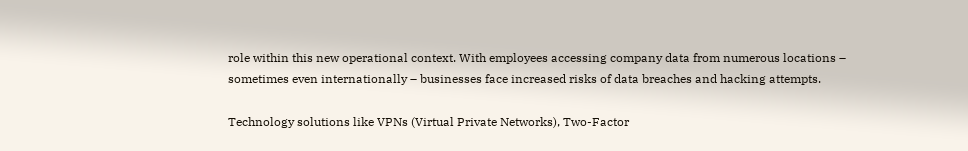role within this new operational context. With employees accessing company data from numerous locations – sometimes even internationally – businesses face increased risks of data breaches and hacking attempts.

Technology solutions like VPNs (Virtual Private Networks), Two-Factor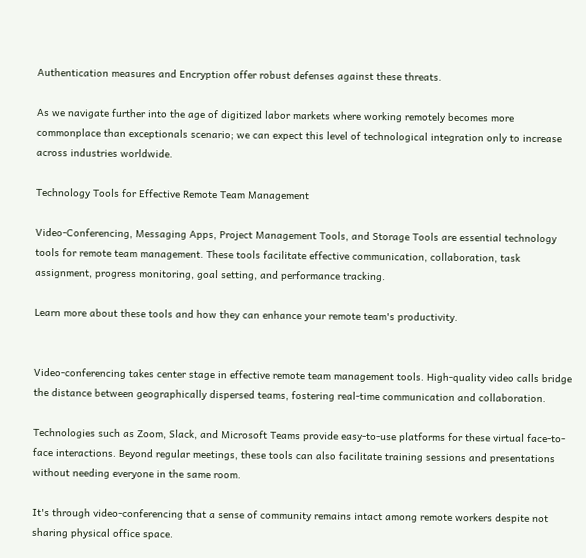Authentication measures and Encryption offer robust defenses against these threats.

As we navigate further into the age of digitized labor markets where working remotely becomes more commonplace than exceptionals scenario; we can expect this level of technological integration only to increase across industries worldwide.

Technology Tools for Effective Remote Team Management

Video-Conferencing, Messaging Apps, Project Management Tools, and Storage Tools are essential technology tools for remote team management. These tools facilitate effective communication, collaboration, task assignment, progress monitoring, goal setting, and performance tracking.

Learn more about these tools and how they can enhance your remote team's productivity.


Video-conferencing takes center stage in effective remote team management tools. High-quality video calls bridge the distance between geographically dispersed teams, fostering real-time communication and collaboration.

Technologies such as Zoom, Slack, and Microsoft Teams provide easy-to-use platforms for these virtual face-to-face interactions. Beyond regular meetings, these tools can also facilitate training sessions and presentations without needing everyone in the same room.

It's through video-conferencing that a sense of community remains intact among remote workers despite not sharing physical office space.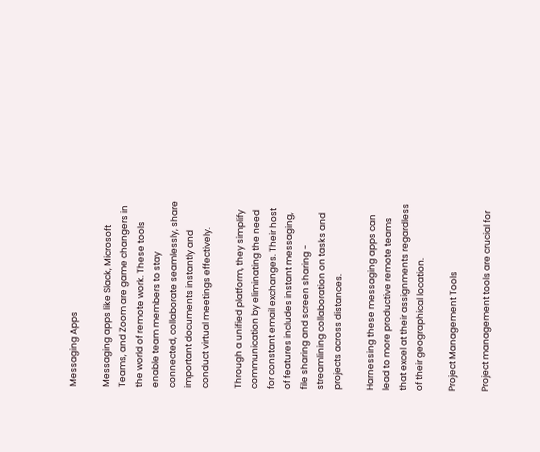Messaging Apps

Messaging apps like Slack, Microsoft Teams, and Zoom are game changers in the world of remote work. These tools enable team members to stay connected, collaborate seamlessly, share important documents instantly and conduct virtual meetings effectively.

Through a unified platform, they simplify communication by eliminating the need for constant email exchanges. Their host of features includes instant messaging, file sharing and screen sharing - streamlining collaboration on tasks and projects across distances.

Harnessing these messaging apps can lead to more productive remote teams that excel at their assignments regardless of their geographical location.

Project Management Tools

Project management tools are crucial for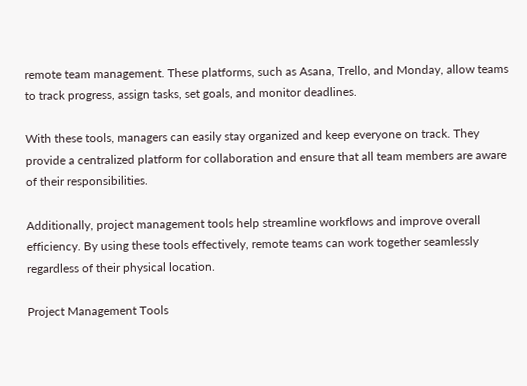remote team management. These platforms, such as Asana, Trello, and Monday, allow teams to track progress, assign tasks, set goals, and monitor deadlines.

With these tools, managers can easily stay organized and keep everyone on track. They provide a centralized platform for collaboration and ensure that all team members are aware of their responsibilities.

Additionally, project management tools help streamline workflows and improve overall efficiency. By using these tools effectively, remote teams can work together seamlessly regardless of their physical location.

Project Management Tools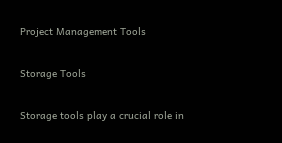Project Management Tools

Storage Tools

Storage tools play a crucial role in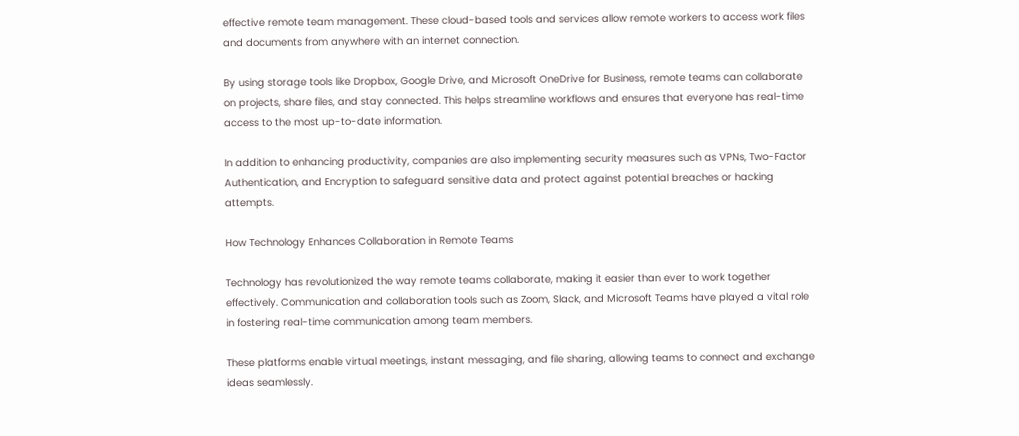effective remote team management. These cloud-based tools and services allow remote workers to access work files and documents from anywhere with an internet connection.

By using storage tools like Dropbox, Google Drive, and Microsoft OneDrive for Business, remote teams can collaborate on projects, share files, and stay connected. This helps streamline workflows and ensures that everyone has real-time access to the most up-to-date information.

In addition to enhancing productivity, companies are also implementing security measures such as VPNs, Two-Factor Authentication, and Encryption to safeguard sensitive data and protect against potential breaches or hacking attempts.

How Technology Enhances Collaboration in Remote Teams

Technology has revolutionized the way remote teams collaborate, making it easier than ever to work together effectively. Communication and collaboration tools such as Zoom, Slack, and Microsoft Teams have played a vital role in fostering real-time communication among team members.

These platforms enable virtual meetings, instant messaging, and file sharing, allowing teams to connect and exchange ideas seamlessly.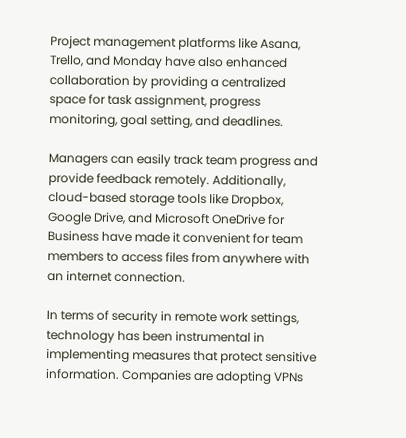Project management platforms like Asana, Trello, and Monday have also enhanced collaboration by providing a centralized space for task assignment, progress monitoring, goal setting, and deadlines.

Managers can easily track team progress and provide feedback remotely. Additionally, cloud-based storage tools like Dropbox, Google Drive, and Microsoft OneDrive for Business have made it convenient for team members to access files from anywhere with an internet connection.

In terms of security in remote work settings, technology has been instrumental in implementing measures that protect sensitive information. Companies are adopting VPNs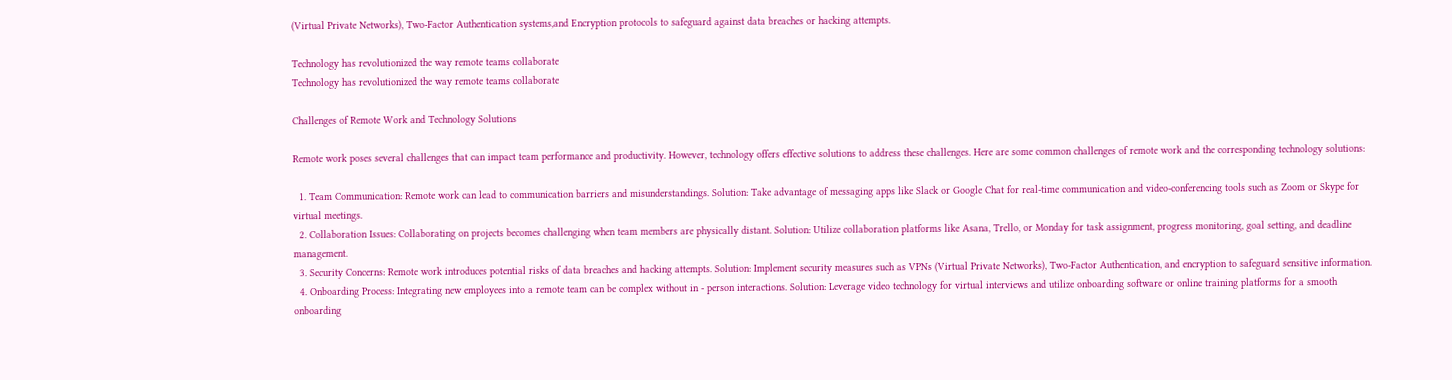(Virtual Private Networks), Two-Factor Authentication systems,and Encryption protocols to safeguard against data breaches or hacking attempts.

Technology has revolutionized the way remote teams collaborate
Technology has revolutionized the way remote teams collaborate

Challenges of Remote Work and Technology Solutions

Remote work poses several challenges that can impact team performance and productivity. However, technology offers effective solutions to address these challenges. Here are some common challenges of remote work and the corresponding technology solutions:

  1. Team Communication: Remote work can lead to communication barriers and misunderstandings. Solution: Take advantage of messaging apps like Slack or Google Chat for real-time communication and video-conferencing tools such as Zoom or Skype for virtual meetings.
  2. Collaboration Issues: Collaborating on projects becomes challenging when team members are physically distant. Solution: Utilize collaboration platforms like Asana, Trello, or Monday for task assignment, progress monitoring, goal setting, and deadline management.
  3. Security Concerns: Remote work introduces potential risks of data breaches and hacking attempts. Solution: Implement security measures such as VPNs (Virtual Private Networks), Two-Factor Authentication, and encryption to safeguard sensitive information.
  4. Onboarding Process: Integrating new employees into a remote team can be complex without in - person interactions. Solution: Leverage video technology for virtual interviews and utilize onboarding software or online training platforms for a smooth onboarding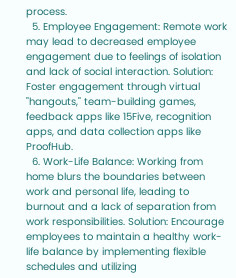process.
  5. Employee Engagement: Remote work may lead to decreased employee engagement due to feelings of isolation and lack of social interaction. Solution: Foster engagement through virtual "hangouts," team-building games, feedback apps like 15Five, recognition apps, and data collection apps like ProofHub.
  6. Work-Life Balance: Working from home blurs the boundaries between work and personal life, leading to burnout and a lack of separation from work responsibilities. Solution: Encourage employees to maintain a healthy work-life balance by implementing flexible schedules and utilizing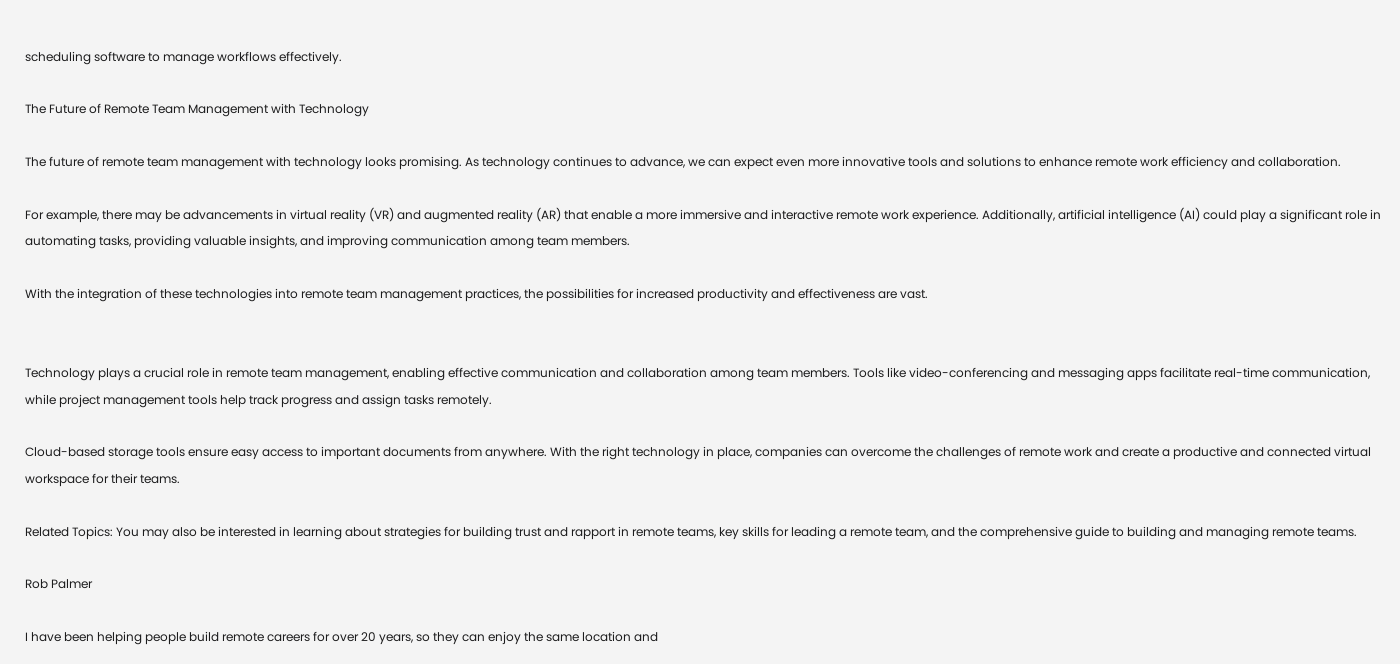scheduling software to manage workflows effectively.

The Future of Remote Team Management with Technology

The future of remote team management with technology looks promising. As technology continues to advance, we can expect even more innovative tools and solutions to enhance remote work efficiency and collaboration.

For example, there may be advancements in virtual reality (VR) and augmented reality (AR) that enable a more immersive and interactive remote work experience. Additionally, artificial intelligence (AI) could play a significant role in automating tasks, providing valuable insights, and improving communication among team members.

With the integration of these technologies into remote team management practices, the possibilities for increased productivity and effectiveness are vast.


Technology plays a crucial role in remote team management, enabling effective communication and collaboration among team members. Tools like video-conferencing and messaging apps facilitate real-time communication, while project management tools help track progress and assign tasks remotely.

Cloud-based storage tools ensure easy access to important documents from anywhere. With the right technology in place, companies can overcome the challenges of remote work and create a productive and connected virtual workspace for their teams.

Related Topics: You may also be interested in learning about strategies for building trust and rapport in remote teams, key skills for leading a remote team, and the comprehensive guide to building and managing remote teams.

Rob Palmer

I have been helping people build remote careers for over 20 years, so they can enjoy the same location and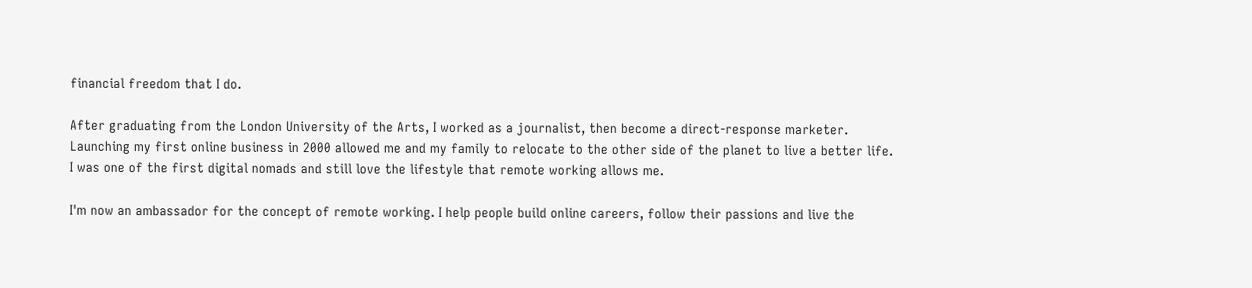financial freedom that I do.

After graduating from the London University of the Arts, I worked as a journalist, then become a direct-response marketer. Launching my first online business in 2000 allowed me and my family to relocate to the other side of the planet to live a better life. I was one of the first digital nomads and still love the lifestyle that remote working allows me.

I'm now an ambassador for the concept of remote working. I help people build online careers, follow their passions and live the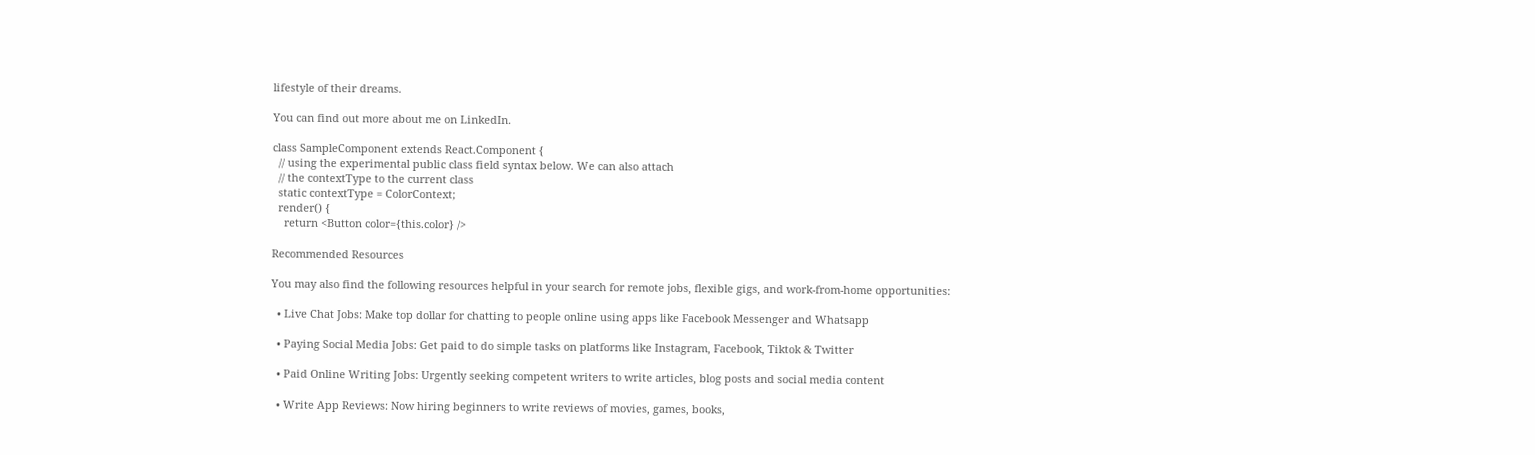lifestyle of their dreams.

You can find out more about me on LinkedIn.

class SampleComponent extends React.Component {
  // using the experimental public class field syntax below. We can also attach
  // the contextType to the current class
  static contextType = ColorContext;
  render() {
    return <Button color={this.color} />

Recommended Resources

You may also find the following resources helpful in your search for remote jobs, flexible gigs, and work-from-home opportunities:

  • Live Chat Jobs: Make top dollar for chatting to people online using apps like Facebook Messenger and Whatsapp

  • Paying Social Media Jobs: Get paid to do simple tasks on platforms like Instagram, Facebook, Tiktok & Twitter

  • Paid Online Writing Jobs: Urgently seeking competent writers to write articles, blog posts and social media content

  • Write App Reviews: Now hiring beginners to write reviews of movies, games, books,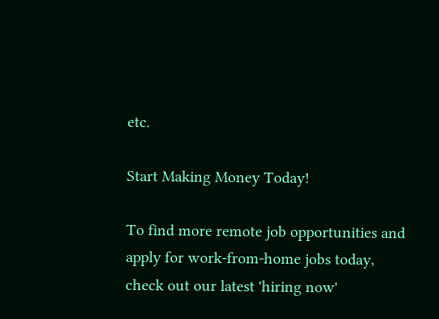etc.

Start Making Money Today!

To find more remote job opportunities and apply for work-from-home jobs today, check out our latest 'hiring now'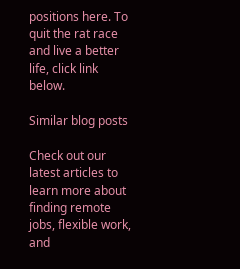positions here. To quit the rat race and live a better life, click link below.

Similar blog posts

Check out our latest articles to learn more about finding remote jobs, flexible work, and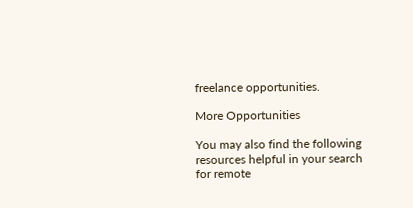freelance opportunities.

More Opportunities

You may also find the following resources helpful in your search for remote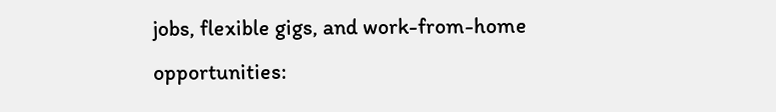jobs, flexible gigs, and work-from-home opportunities: